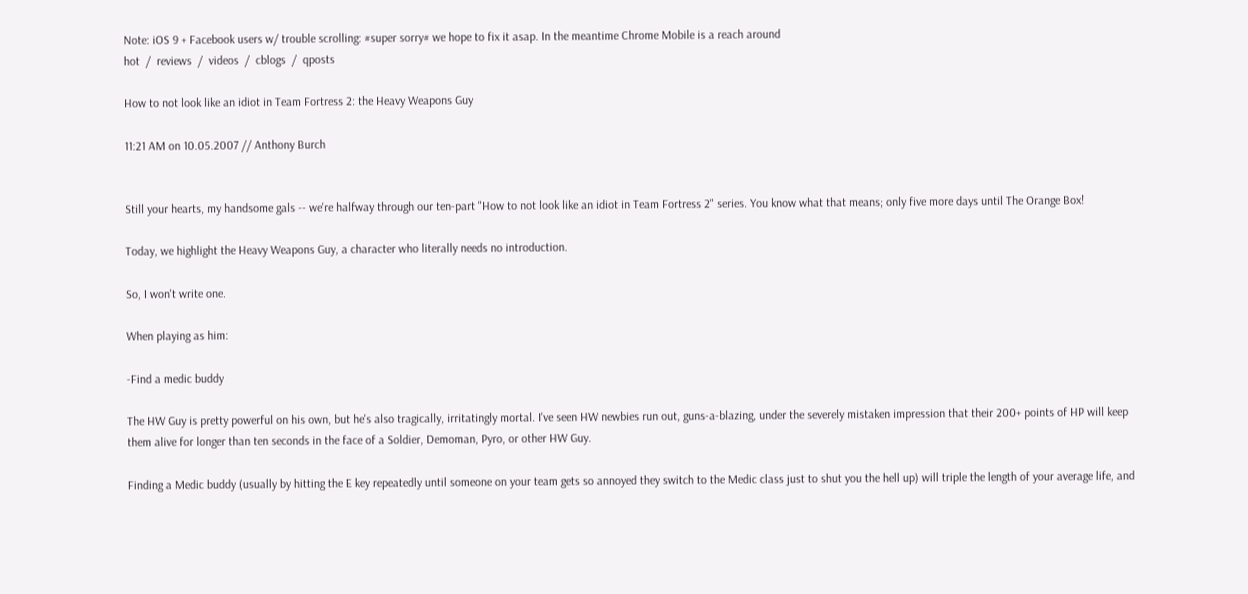Note: iOS 9 + Facebook users w/ trouble scrolling: #super sorry# we hope to fix it asap. In the meantime Chrome Mobile is a reach around
hot  /  reviews  /  videos  /  cblogs  /  qposts

How to not look like an idiot in Team Fortress 2: the Heavy Weapons Guy

11:21 AM on 10.05.2007 // Anthony Burch


Still your hearts, my handsome gals -- we're halfway through our ten-part "How to not look like an idiot in Team Fortress 2" series. You know what that means; only five more days until The Orange Box!

Today, we highlight the Heavy Weapons Guy, a character who literally needs no introduction.

So, I won't write one.

When playing as him:

-Find a medic buddy

The HW Guy is pretty powerful on his own, but he's also tragically, irritatingly mortal. I've seen HW newbies run out, guns-a-blazing, under the severely mistaken impression that their 200+ points of HP will keep them alive for longer than ten seconds in the face of a Soldier, Demoman, Pyro, or other HW Guy.

Finding a Medic buddy (usually by hitting the E key repeatedly until someone on your team gets so annoyed they switch to the Medic class just to shut you the hell up) will triple the length of your average life, and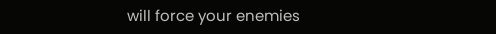will force your enemies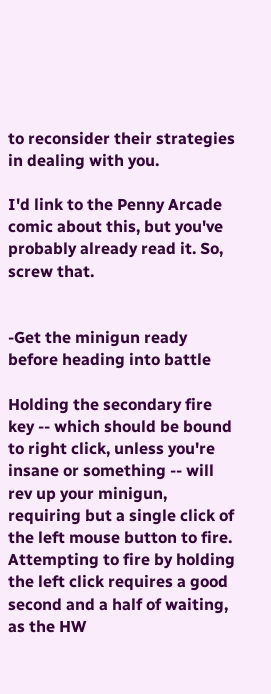to reconsider their strategies in dealing with you.

I'd link to the Penny Arcade comic about this, but you've probably already read it. So, screw that.


-Get the minigun ready before heading into battle

Holding the secondary fire key -- which should be bound to right click, unless you're insane or something -- will rev up your minigun, requiring but a single click of the left mouse button to fire. Attempting to fire by holding the left click requires a good second and a half of waiting, as the HW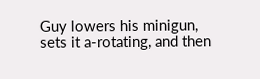Guy lowers his minigun, sets it a-rotating, and then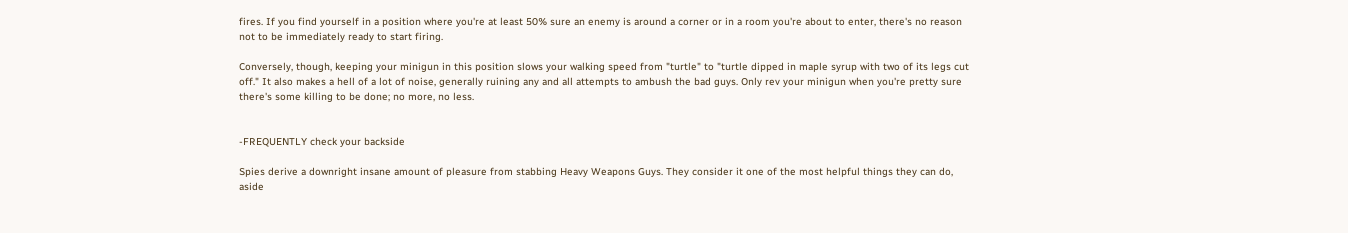fires. If you find yourself in a position where you're at least 50% sure an enemy is around a corner or in a room you're about to enter, there's no reason not to be immediately ready to start firing.

Conversely, though, keeping your minigun in this position slows your walking speed from "turtle" to "turtle dipped in maple syrup with two of its legs cut off." It also makes a hell of a lot of noise, generally ruining any and all attempts to ambush the bad guys. Only rev your minigun when you're pretty sure there's some killing to be done; no more, no less.


-FREQUENTLY check your backside

Spies derive a downright insane amount of pleasure from stabbing Heavy Weapons Guys. They consider it one of the most helpful things they can do, aside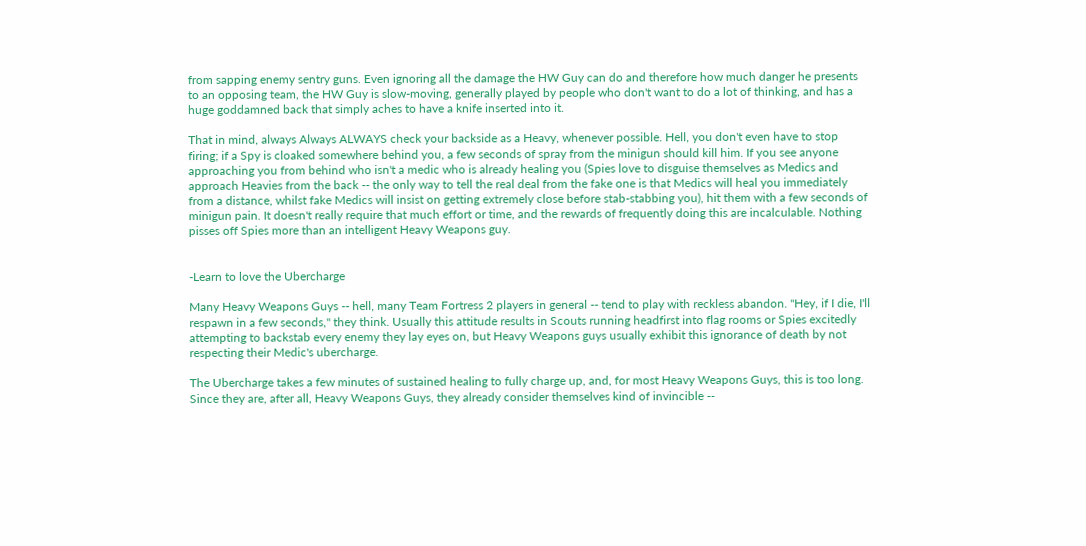from sapping enemy sentry guns. Even ignoring all the damage the HW Guy can do and therefore how much danger he presents to an opposing team, the HW Guy is slow-moving, generally played by people who don't want to do a lot of thinking, and has a huge goddamned back that simply aches to have a knife inserted into it.

That in mind, always Always ALWAYS check your backside as a Heavy, whenever possible. Hell, you don't even have to stop firing; if a Spy is cloaked somewhere behind you, a few seconds of spray from the minigun should kill him. If you see anyone approaching you from behind who isn't a medic who is already healing you (Spies love to disguise themselves as Medics and approach Heavies from the back -- the only way to tell the real deal from the fake one is that Medics will heal you immediately from a distance, whilst fake Medics will insist on getting extremely close before stab-stabbing you), hit them with a few seconds of minigun pain. It doesn't really require that much effort or time, and the rewards of frequently doing this are incalculable. Nothing pisses off Spies more than an intelligent Heavy Weapons guy.


-Learn to love the Ubercharge

Many Heavy Weapons Guys -- hell, many Team Fortress 2 players in general -- tend to play with reckless abandon. "Hey, if I die, I'll respawn in a few seconds," they think. Usually this attitude results in Scouts running headfirst into flag rooms or Spies excitedly attempting to backstab every enemy they lay eyes on, but Heavy Weapons guys usually exhibit this ignorance of death by not respecting their Medic's ubercharge.

The Ubercharge takes a few minutes of sustained healing to fully charge up, and, for most Heavy Weapons Guys, this is too long. Since they are, after all, Heavy Weapons Guys, they already consider themselves kind of invincible --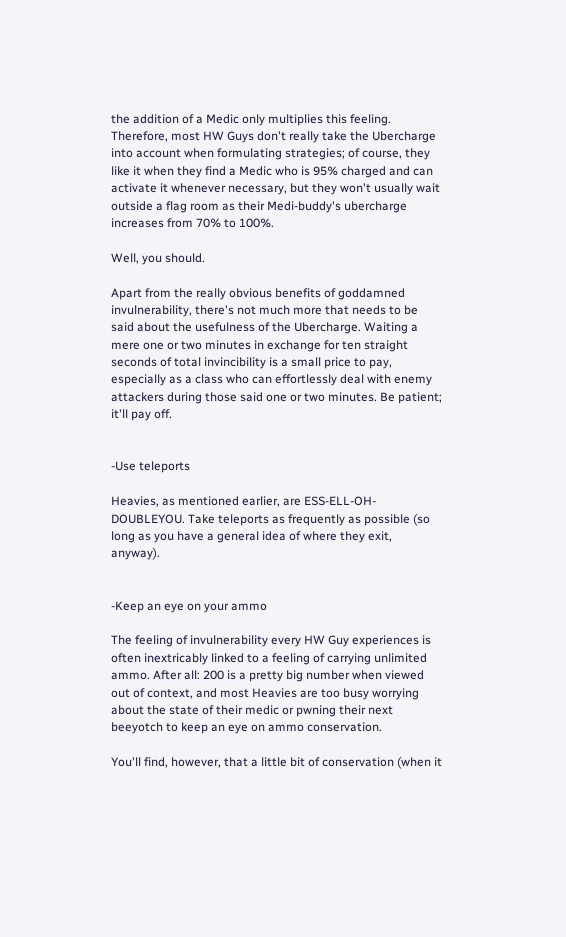the addition of a Medic only multiplies this feeling. Therefore, most HW Guys don't really take the Ubercharge into account when formulating strategies; of course, they like it when they find a Medic who is 95% charged and can activate it whenever necessary, but they won't usually wait outside a flag room as their Medi-buddy's ubercharge increases from 70% to 100%.

Well, you should.

Apart from the really obvious benefits of goddamned invulnerability, there's not much more that needs to be said about the usefulness of the Ubercharge. Waiting a mere one or two minutes in exchange for ten straight seconds of total invincibility is a small price to pay, especially as a class who can effortlessly deal with enemy attackers during those said one or two minutes. Be patient; it'll pay off.


-Use teleports

Heavies, as mentioned earlier, are ESS-ELL-OH-DOUBLEYOU. Take teleports as frequently as possible (so long as you have a general idea of where they exit, anyway).


-Keep an eye on your ammo

The feeling of invulnerability every HW Guy experiences is often inextricably linked to a feeling of carrying unlimited ammo. After all: 200 is a pretty big number when viewed out of context, and most Heavies are too busy worrying about the state of their medic or pwning their next beeyotch to keep an eye on ammo conservation.

You'll find, however, that a little bit of conservation (when it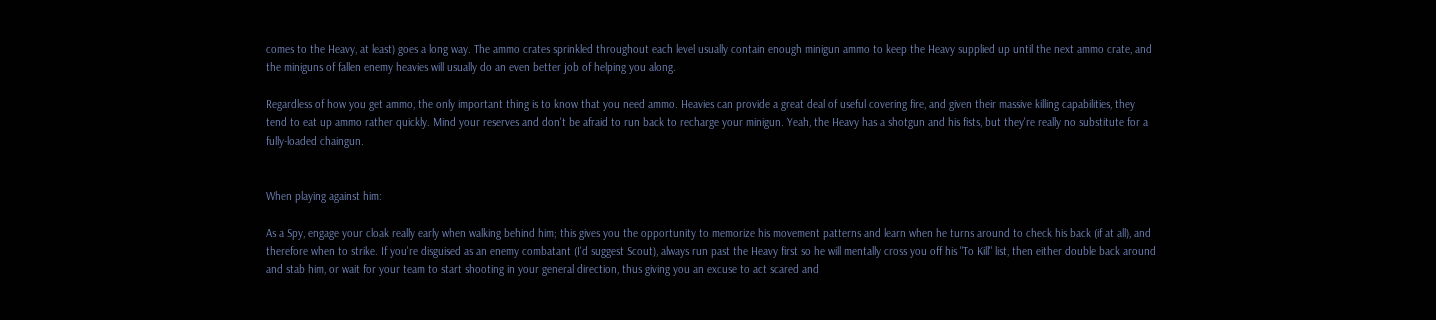comes to the Heavy, at least) goes a long way. The ammo crates sprinkled throughout each level usually contain enough minigun ammo to keep the Heavy supplied up until the next ammo crate, and the miniguns of fallen enemy heavies will usually do an even better job of helping you along.

Regardless of how you get ammo, the only important thing is to know that you need ammo. Heavies can provide a great deal of useful covering fire, and given their massive killing capabilities, they tend to eat up ammo rather quickly. Mind your reserves and don't be afraid to run back to recharge your minigun. Yeah, the Heavy has a shotgun and his fists, but they're really no substitute for a fully-loaded chaingun.


When playing against him:

As a Spy, engage your cloak really early when walking behind him; this gives you the opportunity to memorize his movement patterns and learn when he turns around to check his back (if at all), and therefore when to strike. If you're disguised as an enemy combatant (I'd suggest Scout), always run past the Heavy first so he will mentally cross you off his "To Kill" list, then either double back around and stab him, or wait for your team to start shooting in your general direction, thus giving you an excuse to act scared and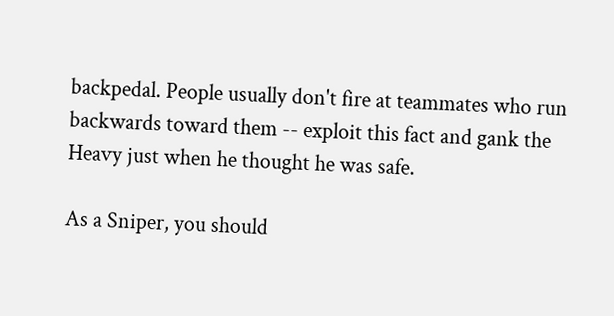backpedal. People usually don't fire at teammates who run backwards toward them -- exploit this fact and gank the Heavy just when he thought he was safe.

As a Sniper, you should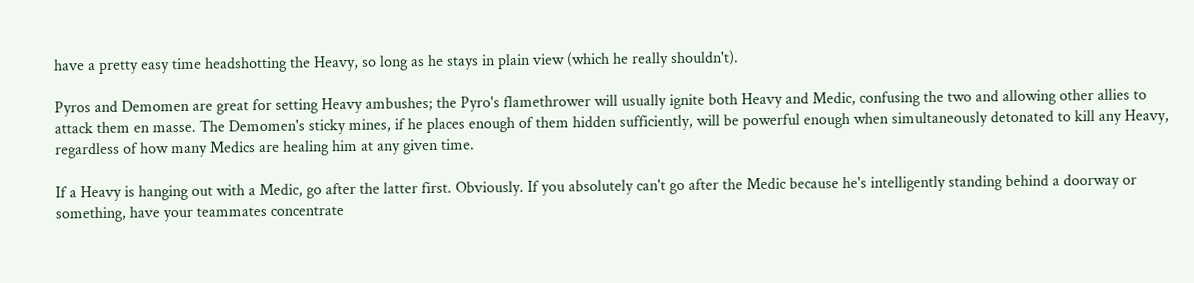have a pretty easy time headshotting the Heavy, so long as he stays in plain view (which he really shouldn't).

Pyros and Demomen are great for setting Heavy ambushes; the Pyro's flamethrower will usually ignite both Heavy and Medic, confusing the two and allowing other allies to attack them en masse. The Demomen's sticky mines, if he places enough of them hidden sufficiently, will be powerful enough when simultaneously detonated to kill any Heavy, regardless of how many Medics are healing him at any given time.

If a Heavy is hanging out with a Medic, go after the latter first. Obviously. If you absolutely can't go after the Medic because he's intelligently standing behind a doorway or something, have your teammates concentrate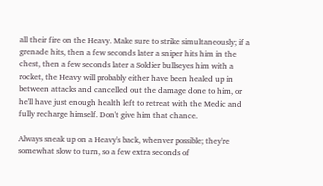all their fire on the Heavy. Make sure to strike simultaneously; if a grenade hits, then a few seconds later a sniper hits him in the chest, then a few seconds later a Soldier bullseyes him with a rocket, the Heavy will probably either have been healed up in between attacks and cancelled out the damage done to him, or he'll have just enough health left to retreat with the Medic and fully recharge himself. Don't give him that chance.

Always sneak up on a Heavy's back, whenver possible; they're somewhat slow to turn, so a few extra seconds of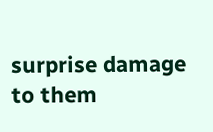surprise damage to them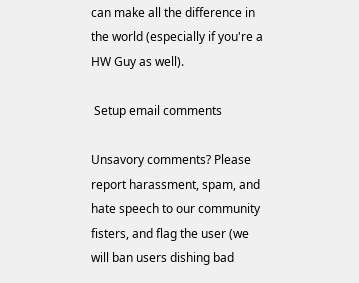can make all the difference in the world (especially if you're a HW Guy as well).

 Setup email comments

Unsavory comments? Please report harassment, spam, and hate speech to our community fisters, and flag the user (we will ban users dishing bad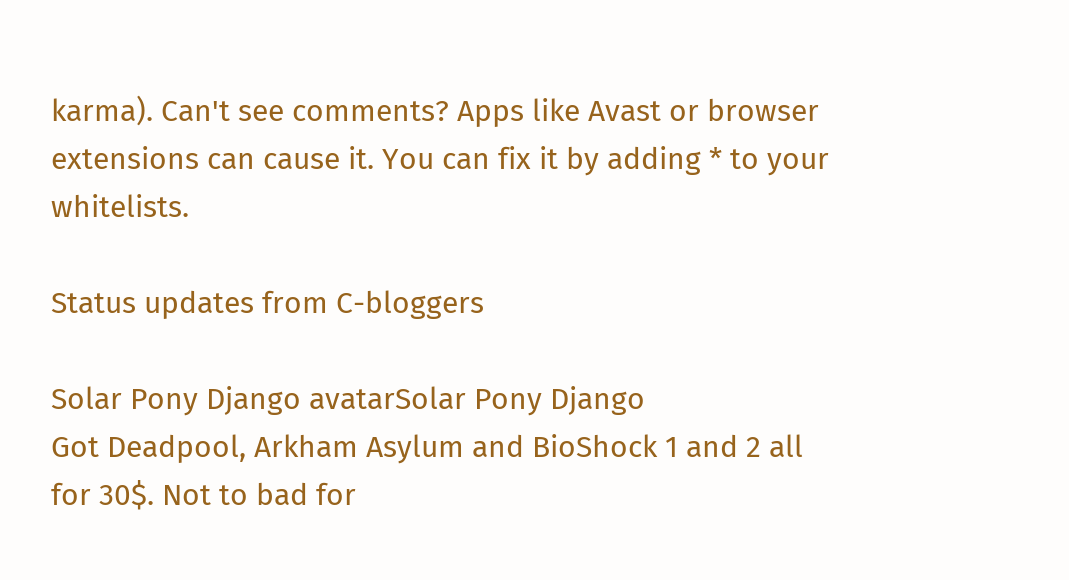karma). Can't see comments? Apps like Avast or browser extensions can cause it. You can fix it by adding * to your whitelists.

Status updates from C-bloggers

Solar Pony Django avatarSolar Pony Django
Got Deadpool, Arkham Asylum and BioShock 1 and 2 all for 30$. Not to bad for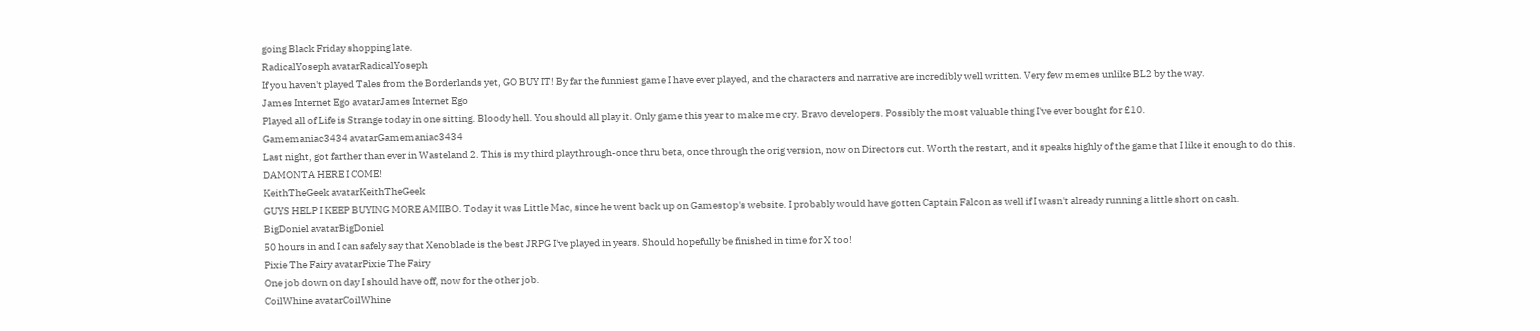going Black Friday shopping late.
RadicalYoseph avatarRadicalYoseph
If you haven't played Tales from the Borderlands yet, GO BUY IT! By far the funniest game I have ever played, and the characters and narrative are incredibly well written. Very few memes unlike BL2 by the way.
James Internet Ego avatarJames Internet Ego
Played all of Life is Strange today in one sitting. Bloody hell. You should all play it. Only game this year to make me cry. Bravo developers. Possibly the most valuable thing I've ever bought for £10.
Gamemaniac3434 avatarGamemaniac3434
Last night, got farther than ever in Wasteland 2. This is my third playthrough-once thru beta, once through the orig version, now on Directors cut. Worth the restart, and it speaks highly of the game that I like it enough to do this. DAMONTA HERE I COME!
KeithTheGeek avatarKeithTheGeek
GUYS HELP I KEEP BUYING MORE AMIIBO. Today it was Little Mac, since he went back up on Gamestop's website. I probably would have gotten Captain Falcon as well if I wasn't already running a little short on cash.
BigDoniel avatarBigDoniel
50 hours in and I can safely say that Xenoblade is the best JRPG I've played in years. Should hopefully be finished in time for X too!
Pixie The Fairy avatarPixie The Fairy
One job down on day I should have off, now for the other job.
CoilWhine avatarCoilWhine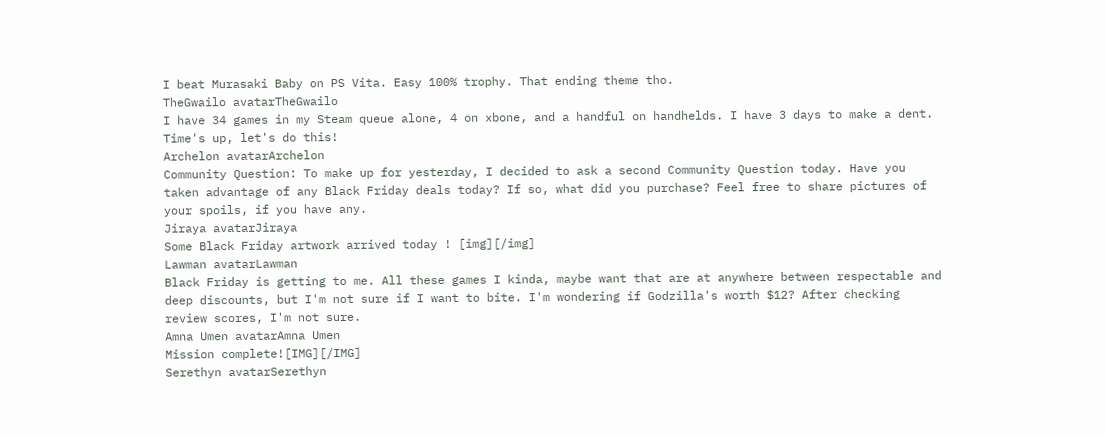I beat Murasaki Baby on PS Vita. Easy 100% trophy. That ending theme tho.
TheGwailo avatarTheGwailo
I have 34 games in my Steam queue alone, 4 on xbone, and a handful on handhelds. I have 3 days to make a dent. Time's up, let's do this!
Archelon avatarArchelon
Community Question: To make up for yesterday, I decided to ask a second Community Question today. Have you taken advantage of any Black Friday deals today? If so, what did you purchase? Feel free to share pictures of your spoils, if you have any.
Jiraya avatarJiraya
Some Black Friday artwork arrived today ! [img][/img]
Lawman avatarLawman
Black Friday is getting to me. All these games I kinda, maybe want that are at anywhere between respectable and deep discounts, but I'm not sure if I want to bite. I'm wondering if Godzilla's worth $12? After checking review scores, I'm not sure.
Amna Umen avatarAmna Umen
Mission complete![IMG][/IMG]
Serethyn avatarSerethyn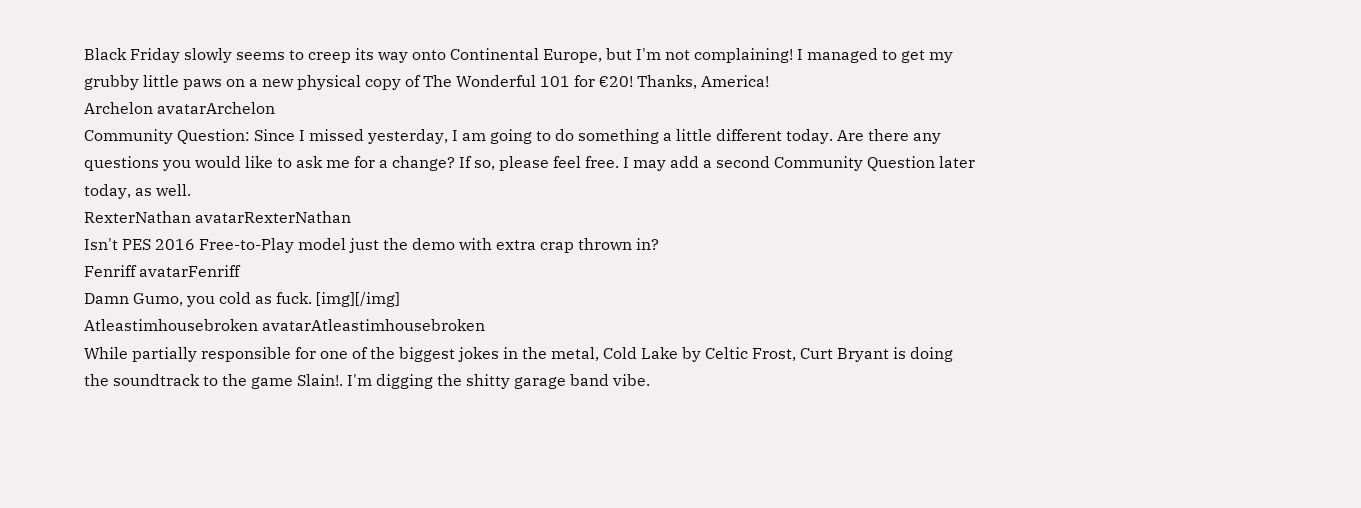Black Friday slowly seems to creep its way onto Continental Europe, but I'm not complaining! I managed to get my grubby little paws on a new physical copy of The Wonderful 101 for €20! Thanks, America!
Archelon avatarArchelon
Community Question: Since I missed yesterday, I am going to do something a little different today. Are there any questions you would like to ask me for a change? If so, please feel free. I may add a second Community Question later today, as well.
RexterNathan avatarRexterNathan
Isn't PES 2016 Free-to-Play model just the demo with extra crap thrown in?
Fenriff avatarFenriff
Damn Gumo, you cold as fuck. [img][/img]
Atleastimhousebroken avatarAtleastimhousebroken
While partially responsible for one of the biggest jokes in the metal, Cold Lake by Celtic Frost, Curt Bryant is doing the soundtrack to the game Slain!. I'm digging the shitty garage band vibe.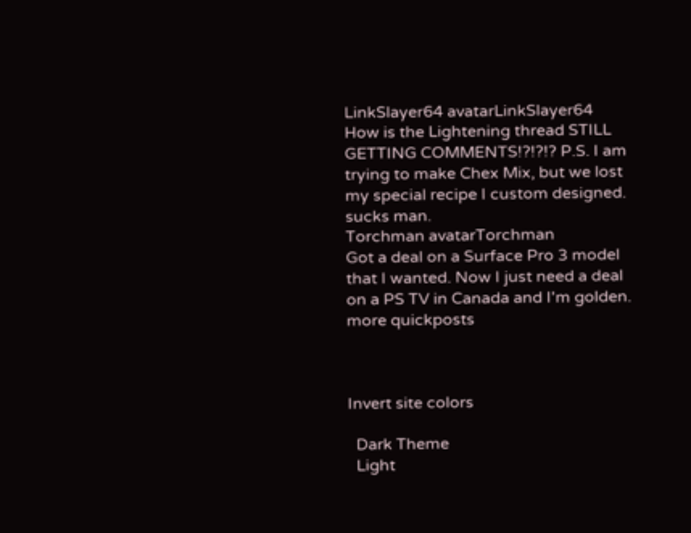LinkSlayer64 avatarLinkSlayer64
How is the Lightening thread STILL GETTING COMMENTS!?!?!? P.S. I am trying to make Chex Mix, but we lost my special recipe I custom designed. sucks man.
Torchman avatarTorchman
Got a deal on a Surface Pro 3 model that I wanted. Now I just need a deal on a PS TV in Canada and I'm golden.
more quickposts



Invert site colors

  Dark Theme
  Light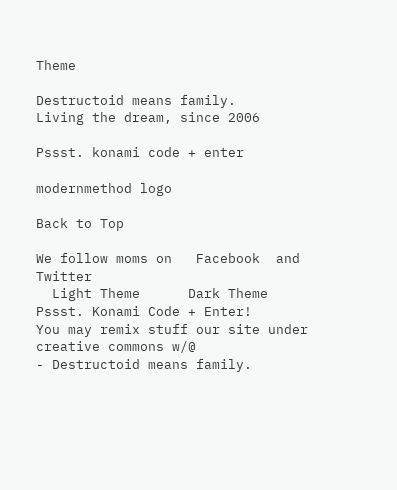Theme

Destructoid means family.
Living the dream, since 2006

Pssst. konami code + enter

modernmethod logo

Back to Top

We follow moms on   Facebook  and   Twitter
  Light Theme      Dark Theme
Pssst. Konami Code + Enter!
You may remix stuff our site under creative commons w/@
- Destructoid means family.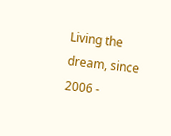Living the dream, since 2006 -